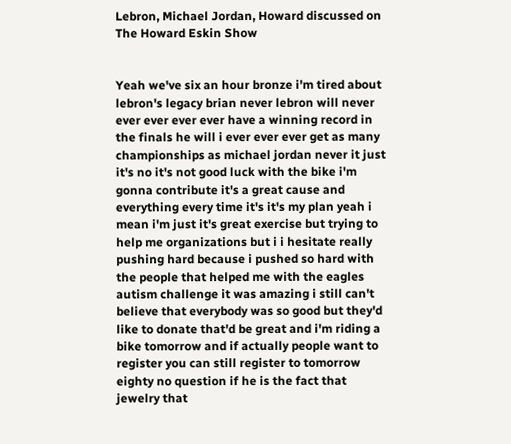Lebron, Michael Jordan, Howard discussed on The Howard Eskin Show


Yeah we've six an hour bronze i'm tired about lebron's legacy brian never lebron will never ever ever ever ever have a winning record in the finals he will i ever ever ever get as many championships as michael jordan never it just it's no it's not good luck with the bike i'm gonna contribute it's a great cause and everything every time it's it's my plan yeah i mean i'm just it's great exercise but trying to help me organizations but i i hesitate really pushing hard because i pushed so hard with the people that helped me with the eagles autism challenge it was amazing i still can't believe that everybody was so good but they'd like to donate that'd be great and i'm riding a bike tomorrow and if actually people want to register you can still register to tomorrow eighty no question if he is the fact that jewelry that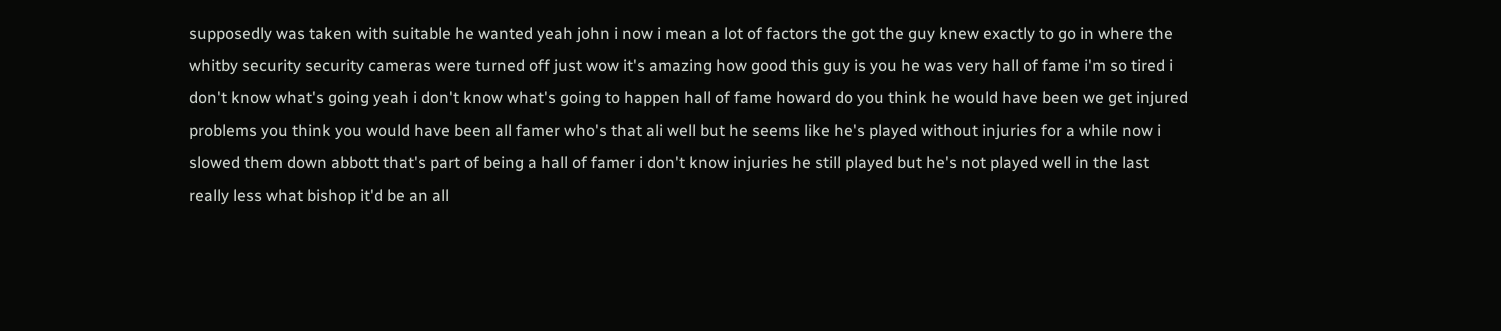supposedly was taken with suitable he wanted yeah john i now i mean a lot of factors the got the guy knew exactly to go in where the whitby security security cameras were turned off just wow it's amazing how good this guy is you he was very hall of fame i'm so tired i don't know what's going yeah i don't know what's going to happen hall of fame howard do you think he would have been we get injured problems you think you would have been all famer who's that ali well but he seems like he's played without injuries for a while now i slowed them down abbott that's part of being a hall of famer i don't know injuries he still played but he's not played well in the last really less what bishop it'd be an all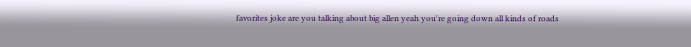favorites joke are you talking about big allen yeah you're going down all kinds of roads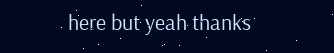here but yeah thanks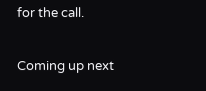for the call.

Coming up next